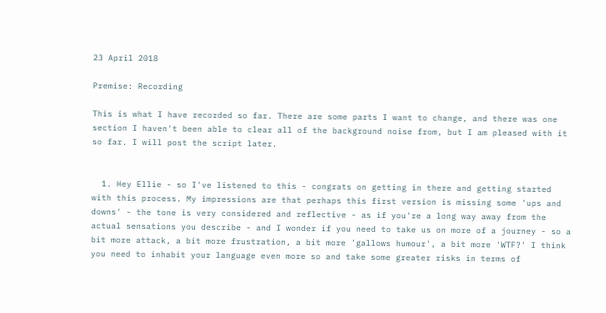23 April 2018

Premise: Recording

This is what I have recorded so far. There are some parts I want to change, and there was one section I haven't been able to clear all of the background noise from, but I am pleased with it so far. I will post the script later.


  1. Hey Ellie - so I've listened to this - congrats on getting in there and getting started with this process. My impressions are that perhaps this first version is missing some 'ups and downs' - the tone is very considered and reflective - as if you're a long way away from the actual sensations you describe - and I wonder if you need to take us on more of a journey - so a bit more attack, a bit more frustration, a bit more 'gallows humour', a bit more 'WTF?' I think you need to inhabit your language even more so and take some greater risks in terms of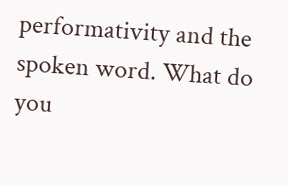performativity and the spoken word. What do you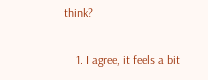think?

    1. I agree, it feels a bit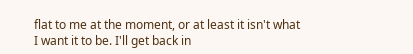flat to me at the moment, or at least it isn't what I want it to be. I'll get back in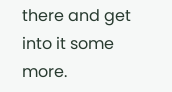there and get into it some more.